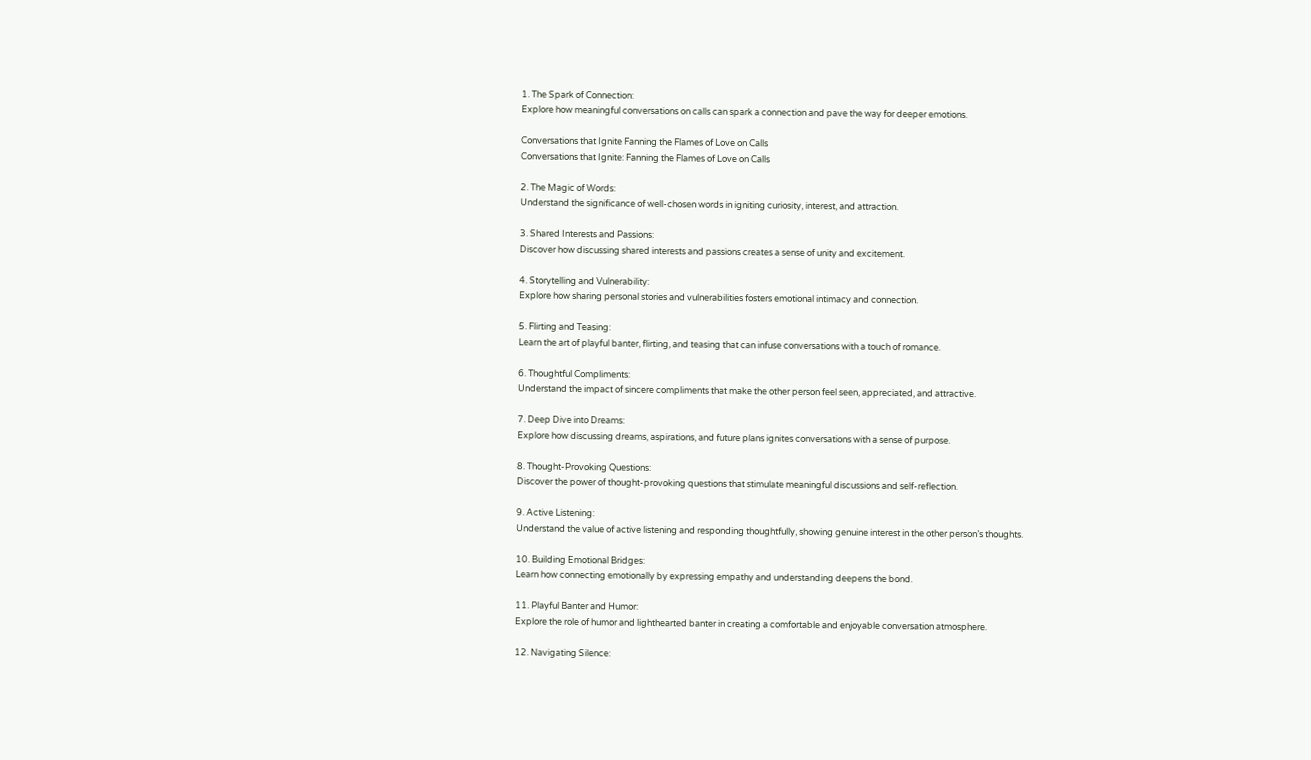1. The Spark of Connection:
Explore how meaningful conversations on calls can spark a connection and pave the way for deeper emotions.

Conversations that Ignite Fanning the Flames of Love on Calls
Conversations that Ignite: Fanning the Flames of Love on Calls

2. The Magic of Words:
Understand the significance of well-chosen words in igniting curiosity, interest, and attraction.

3. Shared Interests and Passions:
Discover how discussing shared interests and passions creates a sense of unity and excitement.

4. Storytelling and Vulnerability:
Explore how sharing personal stories and vulnerabilities fosters emotional intimacy and connection.

5. Flirting and Teasing:
Learn the art of playful banter, flirting, and teasing that can infuse conversations with a touch of romance.

6. Thoughtful Compliments:
Understand the impact of sincere compliments that make the other person feel seen, appreciated, and attractive.

7. Deep Dive into Dreams:
Explore how discussing dreams, aspirations, and future plans ignites conversations with a sense of purpose.

8. Thought-Provoking Questions:
Discover the power of thought-provoking questions that stimulate meaningful discussions and self-reflection.

9. Active Listening:
Understand the value of active listening and responding thoughtfully, showing genuine interest in the other person’s thoughts.

10. Building Emotional Bridges:
Learn how connecting emotionally by expressing empathy and understanding deepens the bond.

11. Playful Banter and Humor:
Explore the role of humor and lighthearted banter in creating a comfortable and enjoyable conversation atmosphere.

12. Navigating Silence: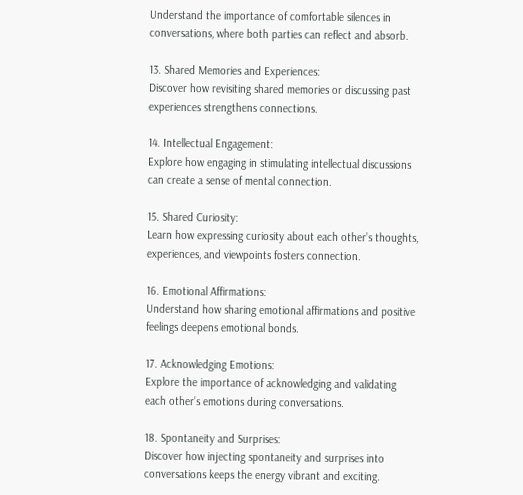Understand the importance of comfortable silences in conversations, where both parties can reflect and absorb.

13. Shared Memories and Experiences:
Discover how revisiting shared memories or discussing past experiences strengthens connections.

14. Intellectual Engagement:
Explore how engaging in stimulating intellectual discussions can create a sense of mental connection.

15. Shared Curiosity:
Learn how expressing curiosity about each other’s thoughts, experiences, and viewpoints fosters connection.

16. Emotional Affirmations:
Understand how sharing emotional affirmations and positive feelings deepens emotional bonds.

17. Acknowledging Emotions:
Explore the importance of acknowledging and validating each other’s emotions during conversations.

18. Spontaneity and Surprises:
Discover how injecting spontaneity and surprises into conversations keeps the energy vibrant and exciting.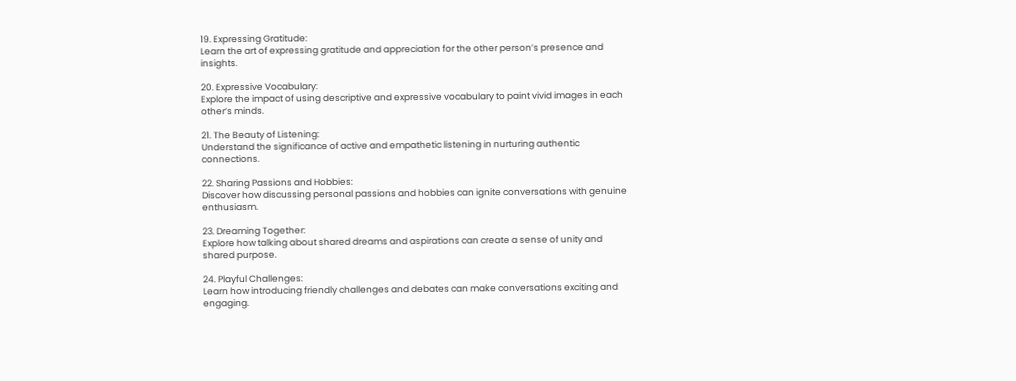19. Expressing Gratitude:
Learn the art of expressing gratitude and appreciation for the other person’s presence and insights.

20. Expressive Vocabulary:
Explore the impact of using descriptive and expressive vocabulary to paint vivid images in each other’s minds.

21. The Beauty of Listening:
Understand the significance of active and empathetic listening in nurturing authentic connections.

22. Sharing Passions and Hobbies:
Discover how discussing personal passions and hobbies can ignite conversations with genuine enthusiasm.

23. Dreaming Together:
Explore how talking about shared dreams and aspirations can create a sense of unity and shared purpose.

24. Playful Challenges:
Learn how introducing friendly challenges and debates can make conversations exciting and engaging.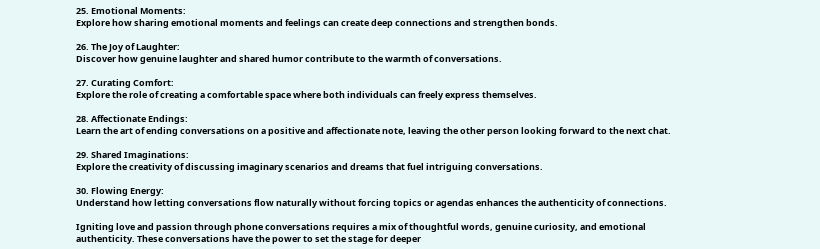25. Emotional Moments:
Explore how sharing emotional moments and feelings can create deep connections and strengthen bonds.

26. The Joy of Laughter:
Discover how genuine laughter and shared humor contribute to the warmth of conversations.

27. Curating Comfort:
Explore the role of creating a comfortable space where both individuals can freely express themselves.

28. Affectionate Endings:
Learn the art of ending conversations on a positive and affectionate note, leaving the other person looking forward to the next chat.

29. Shared Imaginations:
Explore the creativity of discussing imaginary scenarios and dreams that fuel intriguing conversations.

30. Flowing Energy:
Understand how letting conversations flow naturally without forcing topics or agendas enhances the authenticity of connections.

Igniting love and passion through phone conversations requires a mix of thoughtful words, genuine curiosity, and emotional authenticity. These conversations have the power to set the stage for deeper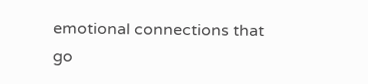emotional connections that go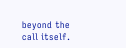beyond the call itself.